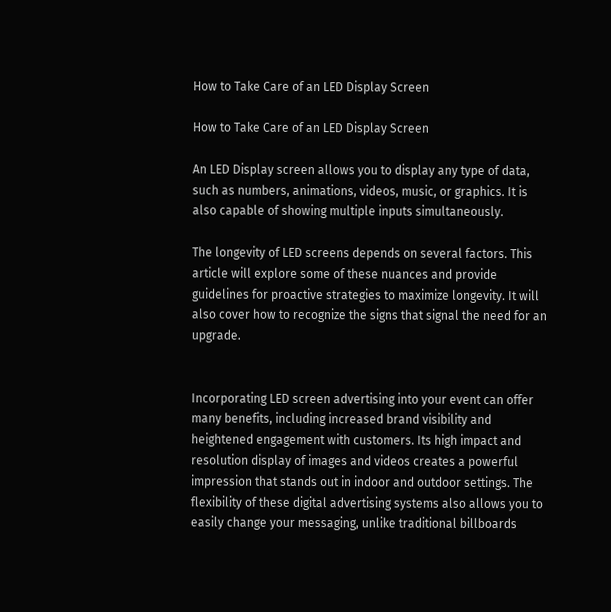How to Take Care of an LED Display Screen

How to Take Care of an LED Display Screen

An LED Display screen allows you to display any type of data, such as numbers, animations, videos, music, or graphics. It is also capable of showing multiple inputs simultaneously.

The longevity of LED screens depends on several factors. This article will explore some of these nuances and provide guidelines for proactive strategies to maximize longevity. It will also cover how to recognize the signs that signal the need for an upgrade.


Incorporating LED screen advertising into your event can offer many benefits, including increased brand visibility and heightened engagement with customers. Its high impact and resolution display of images and videos creates a powerful impression that stands out in indoor and outdoor settings. The flexibility of these digital advertising systems also allows you to easily change your messaging, unlike traditional billboards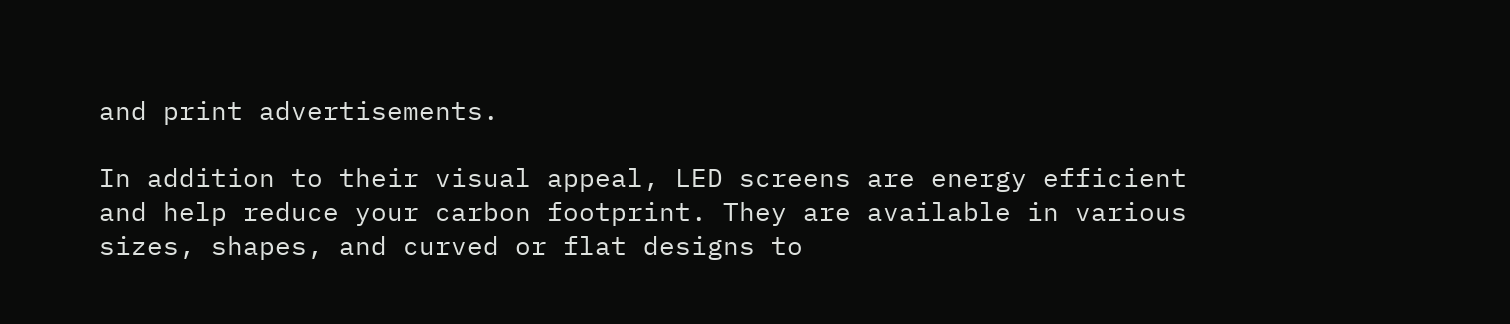and print advertisements.

In addition to their visual appeal, LED screens are energy efficient and help reduce your carbon footprint. They are available in various sizes, shapes, and curved or flat designs to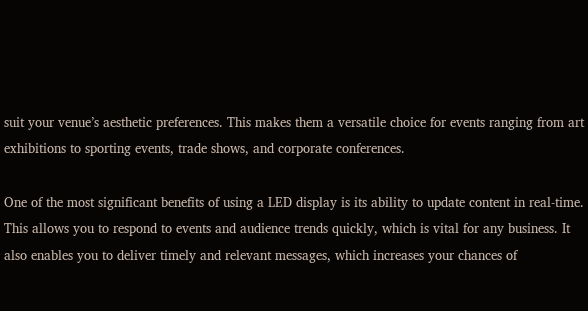suit your venue’s aesthetic preferences. This makes them a versatile choice for events ranging from art exhibitions to sporting events, trade shows, and corporate conferences.

One of the most significant benefits of using a LED display is its ability to update content in real-time. This allows you to respond to events and audience trends quickly, which is vital for any business. It also enables you to deliver timely and relevant messages, which increases your chances of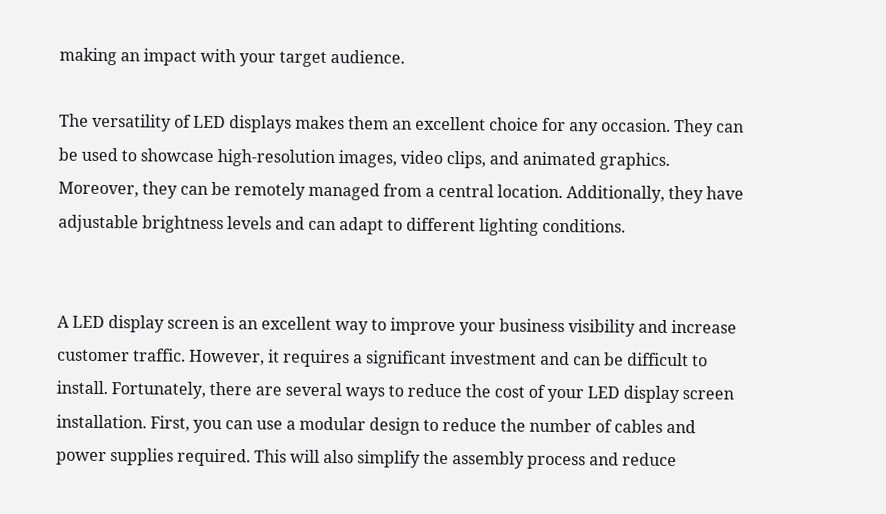making an impact with your target audience.

The versatility of LED displays makes them an excellent choice for any occasion. They can be used to showcase high-resolution images, video clips, and animated graphics. Moreover, they can be remotely managed from a central location. Additionally, they have adjustable brightness levels and can adapt to different lighting conditions.


A LED display screen is an excellent way to improve your business visibility and increase customer traffic. However, it requires a significant investment and can be difficult to install. Fortunately, there are several ways to reduce the cost of your LED display screen installation. First, you can use a modular design to reduce the number of cables and power supplies required. This will also simplify the assembly process and reduce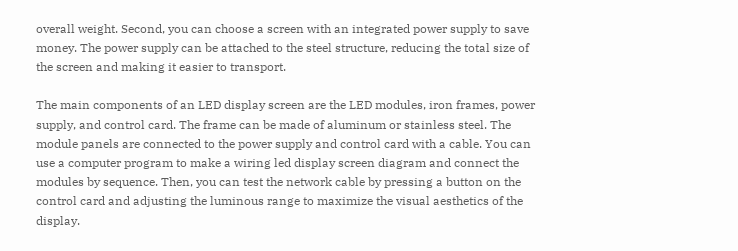overall weight. Second, you can choose a screen with an integrated power supply to save money. The power supply can be attached to the steel structure, reducing the total size of the screen and making it easier to transport.

The main components of an LED display screen are the LED modules, iron frames, power supply, and control card. The frame can be made of aluminum or stainless steel. The module panels are connected to the power supply and control card with a cable. You can use a computer program to make a wiring led display screen diagram and connect the modules by sequence. Then, you can test the network cable by pressing a button on the control card and adjusting the luminous range to maximize the visual aesthetics of the display.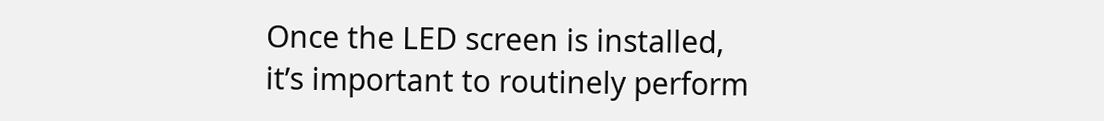Once the LED screen is installed, it’s important to routinely perform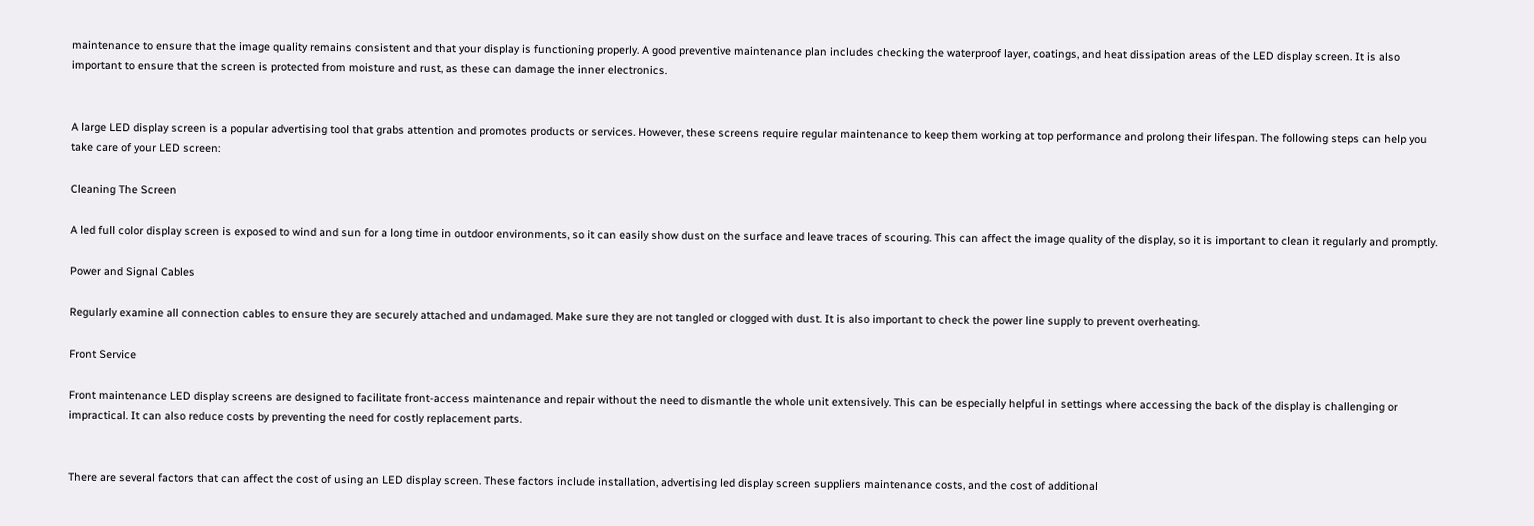maintenance to ensure that the image quality remains consistent and that your display is functioning properly. A good preventive maintenance plan includes checking the waterproof layer, coatings, and heat dissipation areas of the LED display screen. It is also important to ensure that the screen is protected from moisture and rust, as these can damage the inner electronics.


A large LED display screen is a popular advertising tool that grabs attention and promotes products or services. However, these screens require regular maintenance to keep them working at top performance and prolong their lifespan. The following steps can help you take care of your LED screen:

Cleaning The Screen

A led full color display screen is exposed to wind and sun for a long time in outdoor environments, so it can easily show dust on the surface and leave traces of scouring. This can affect the image quality of the display, so it is important to clean it regularly and promptly.

Power and Signal Cables

Regularly examine all connection cables to ensure they are securely attached and undamaged. Make sure they are not tangled or clogged with dust. It is also important to check the power line supply to prevent overheating.

Front Service

Front maintenance LED display screens are designed to facilitate front-access maintenance and repair without the need to dismantle the whole unit extensively. This can be especially helpful in settings where accessing the back of the display is challenging or impractical. It can also reduce costs by preventing the need for costly replacement parts.


There are several factors that can affect the cost of using an LED display screen. These factors include installation, advertising led display screen suppliers maintenance costs, and the cost of additional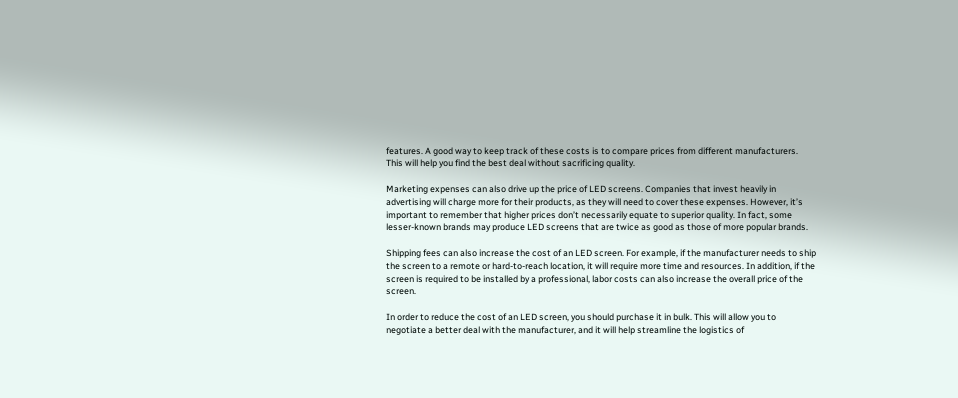features. A good way to keep track of these costs is to compare prices from different manufacturers. This will help you find the best deal without sacrificing quality.

Marketing expenses can also drive up the price of LED screens. Companies that invest heavily in advertising will charge more for their products, as they will need to cover these expenses. However, it’s important to remember that higher prices don’t necessarily equate to superior quality. In fact, some lesser-known brands may produce LED screens that are twice as good as those of more popular brands.

Shipping fees can also increase the cost of an LED screen. For example, if the manufacturer needs to ship the screen to a remote or hard-to-reach location, it will require more time and resources. In addition, if the screen is required to be installed by a professional, labor costs can also increase the overall price of the screen.

In order to reduce the cost of an LED screen, you should purchase it in bulk. This will allow you to negotiate a better deal with the manufacturer, and it will help streamline the logistics of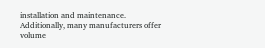installation and maintenance. Additionally, many manufacturers offer volume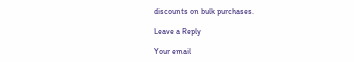discounts on bulk purchases.

Leave a Reply

Your email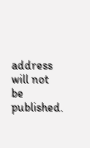address will not be published.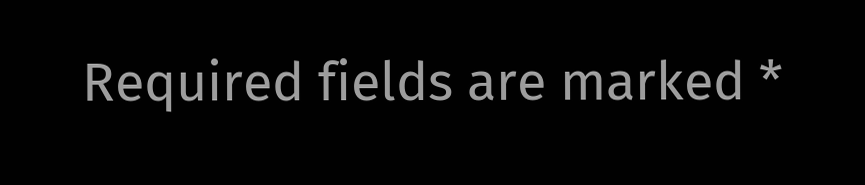Required fields are marked *